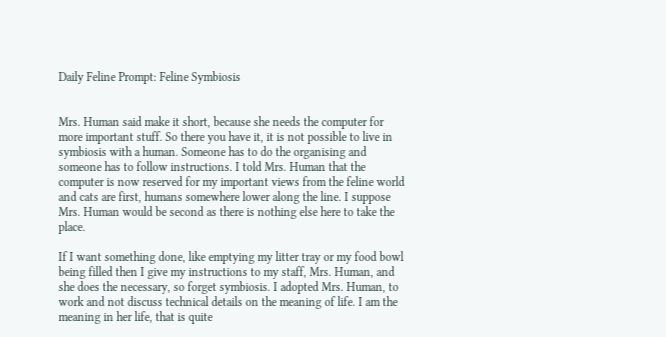Daily Feline Prompt: Feline Symbiosis


Mrs. Human said make it short, because she needs the computer for more important stuff. So there you have it, it is not possible to live in symbiosis with a human. Someone has to do the organising and someone has to follow instructions. I told Mrs. Human that the computer is now reserved for my important views from the feline world and cats are first, humans somewhere lower along the line. I suppose Mrs. Human would be second as there is nothing else here to take the place.

If I want something done, like emptying my litter tray or my food bowl being filled then I give my instructions to my staff, Mrs. Human, and she does the necessary, so forget symbiosis. I adopted Mrs. Human, to work and not discuss technical details on the meaning of life. I am the meaning in her life, that is quite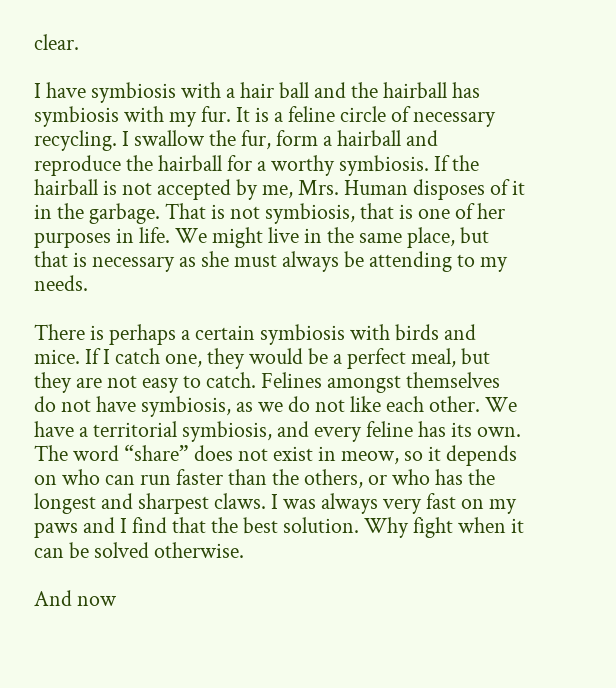clear.

I have symbiosis with a hair ball and the hairball has symbiosis with my fur. It is a feline circle of necessary recycling. I swallow the fur, form a hairball and reproduce the hairball for a worthy symbiosis. If the hairball is not accepted by me, Mrs. Human disposes of it in the garbage. That is not symbiosis, that is one of her purposes in life. We might live in the same place, but that is necessary as she must always be attending to my needs.

There is perhaps a certain symbiosis with birds and mice. If I catch one, they would be a perfect meal, but they are not easy to catch. Felines amongst themselves do not have symbiosis, as we do not like each other. We have a territorial symbiosis, and every feline has its own. The word “share” does not exist in meow, so it depends on who can run faster than the others, or who has the longest and sharpest claws. I was always very fast on my paws and I find that the best solution. Why fight when it can be solved otherwise.

And now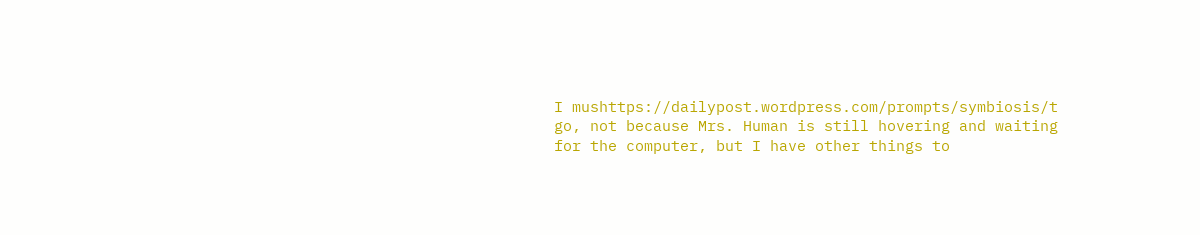I mushttps://dailypost.wordpress.com/prompts/symbiosis/t go, not because Mrs. Human is still hovering and waiting for the computer, but I have other things to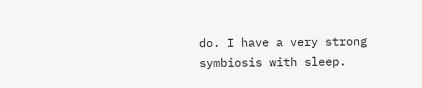do. I have a very strong symbiosis with sleep.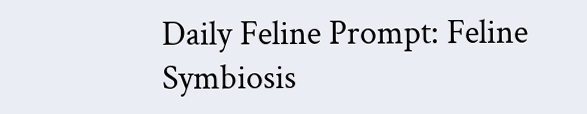Daily Feline Prompt: Feline Symbiosis